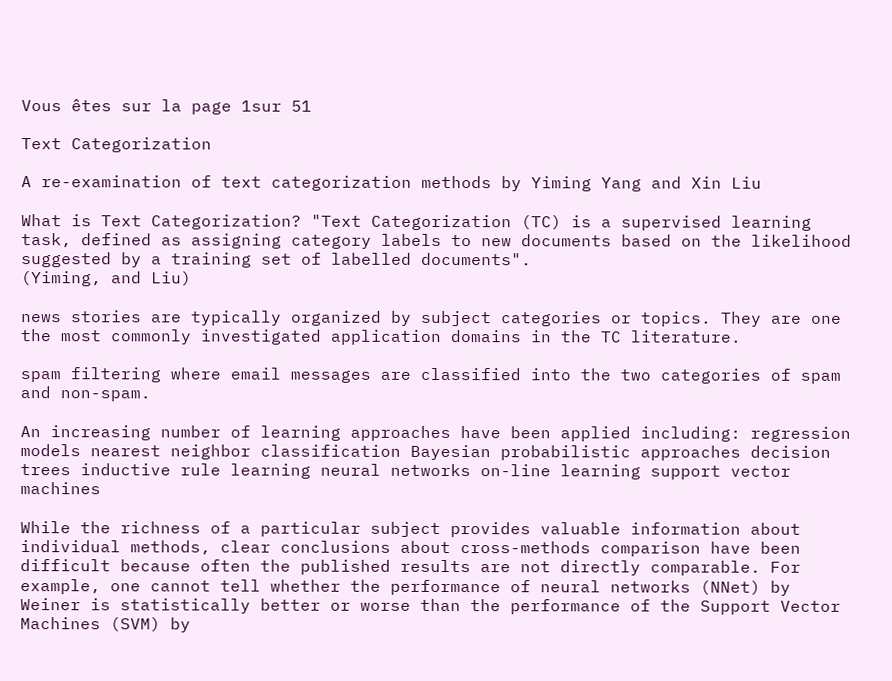Vous êtes sur la page 1sur 51

Text Categorization

A re-examination of text categorization methods by Yiming Yang and Xin Liu

What is Text Categorization? "Text Categorization (TC) is a supervised learning task, defined as assigning category labels to new documents based on the likelihood suggested by a training set of labelled documents".
(Yiming, and Liu)

news stories are typically organized by subject categories or topics. They are one the most commonly investigated application domains in the TC literature.

spam filtering where email messages are classified into the two categories of spam and non-spam.

An increasing number of learning approaches have been applied including: regression models nearest neighbor classification Bayesian probabilistic approaches decision trees inductive rule learning neural networks on-line learning support vector machines

While the richness of a particular subject provides valuable information about individual methods, clear conclusions about cross-methods comparison have been difficult because often the published results are not directly comparable. For example, one cannot tell whether the performance of neural networks (NNet) by Weiner is statistically better or worse than the performance of the Support Vector Machines (SVM) by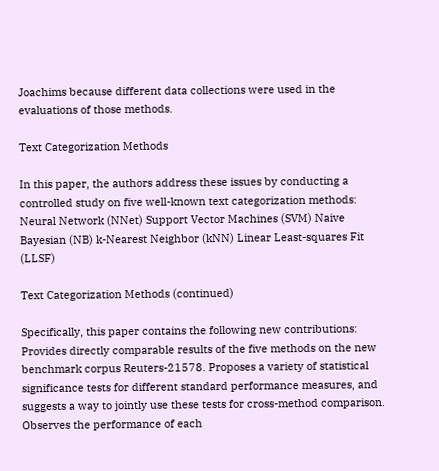Joachims because different data collections were used in the evaluations of those methods.

Text Categorization Methods

In this paper, the authors address these issues by conducting a controlled study on five well-known text categorization methods: Neural Network (NNet) Support Vector Machines (SVM) Naive Bayesian (NB) k-Nearest Neighbor (kNN) Linear Least-squares Fit (LLSF)

Text Categorization Methods (continued)

Specifically, this paper contains the following new contributions: Provides directly comparable results of the five methods on the new benchmark corpus Reuters-21578. Proposes a variety of statistical significance tests for different standard performance measures, and suggests a way to jointly use these tests for cross-method comparison. Observes the performance of each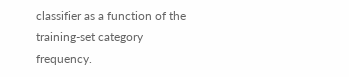classifier as a function of the training-set category frequency.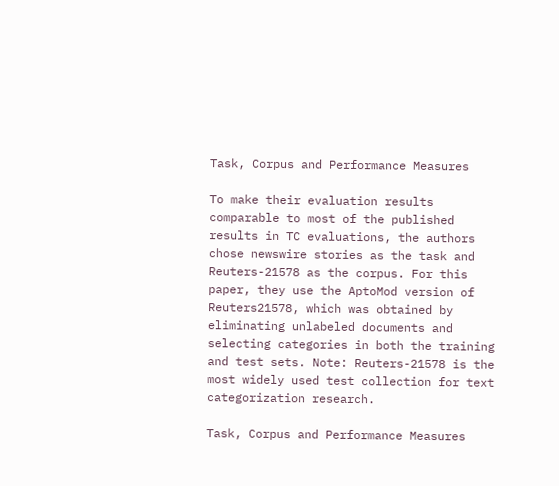Task, Corpus and Performance Measures

To make their evaluation results comparable to most of the published results in TC evaluations, the authors chose newswire stories as the task and Reuters-21578 as the corpus. For this paper, they use the AptoMod version of Reuters21578, which was obtained by eliminating unlabeled documents and selecting categories in both the training and test sets. Note: Reuters-21578 is the most widely used test collection for text categorization research.

Task, Corpus and Performance Measures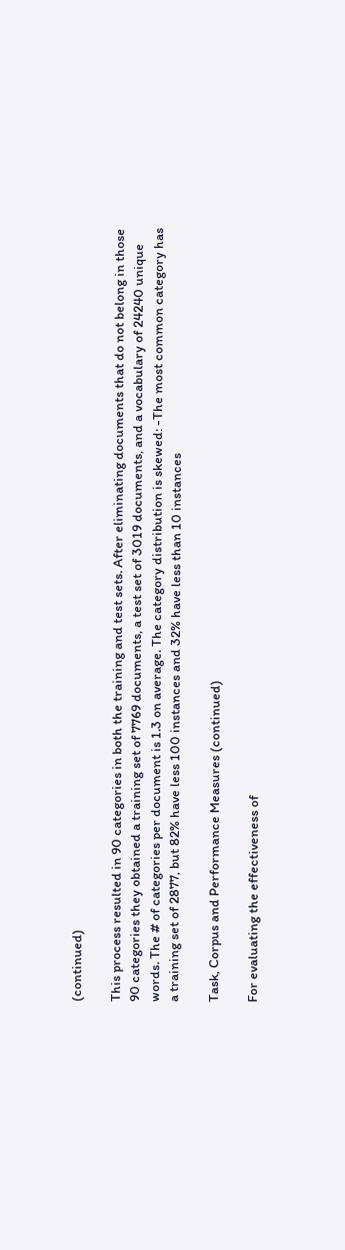(continued)

This process resulted in 90 categories in both the training and test sets. After eliminating documents that do not belong in those 90 categories they obtained a training set of 7769 documents, a test set of 3019 documents, and a vocabulary of 24240 unique words. The # of categories per document is 1.3 on average. The category distribution is skewed: -The most common category has a training set of 2877, but 82% have less 100 instances and 32% have less than 10 instances

Task, Corpus and Performance Measures (continued)

For evaluating the effectiveness of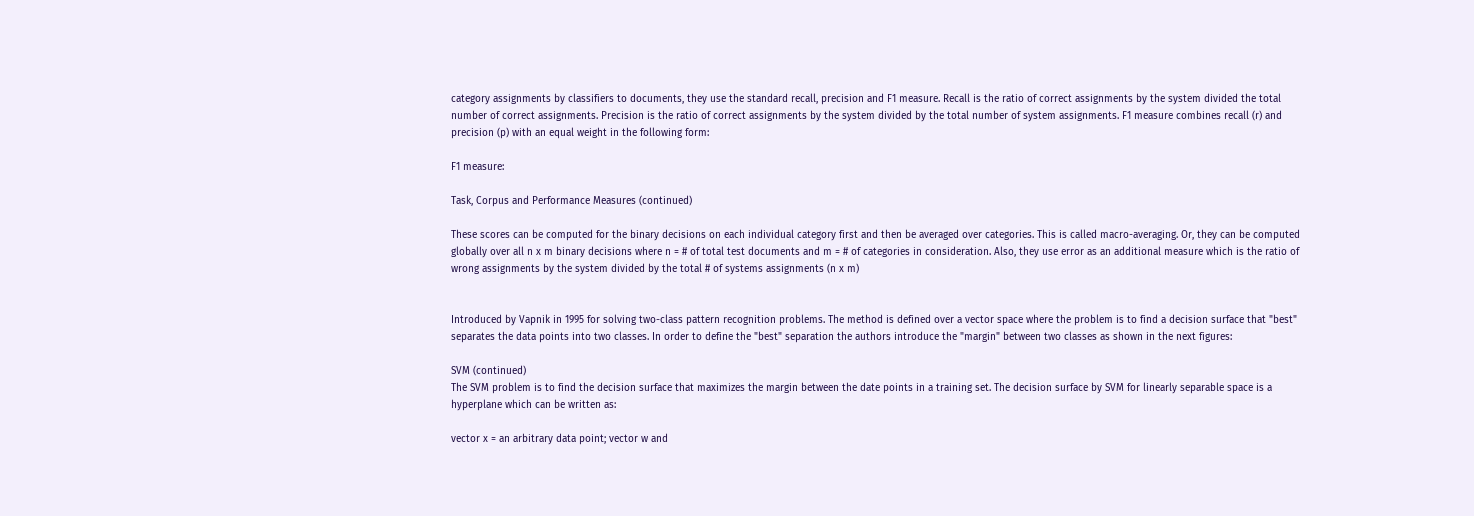category assignments by classifiers to documents, they use the standard recall, precision and F1 measure. Recall is the ratio of correct assignments by the system divided the total number of correct assignments. Precision is the ratio of correct assignments by the system divided by the total number of system assignments. F1 measure combines recall (r) and precision (p) with an equal weight in the following form:

F1 measure:

Task, Corpus and Performance Measures (continued)

These scores can be computed for the binary decisions on each individual category first and then be averaged over categories. This is called macro-averaging. Or, they can be computed globally over all n x m binary decisions where n = # of total test documents and m = # of categories in consideration. Also, they use error as an additional measure which is the ratio of wrong assignments by the system divided by the total # of systems assignments (n x m)


Introduced by Vapnik in 1995 for solving two-class pattern recognition problems. The method is defined over a vector space where the problem is to find a decision surface that "best" separates the data points into two classes. In order to define the "best" separation the authors introduce the "margin" between two classes as shown in the next figures:

SVM (continued)
The SVM problem is to find the decision surface that maximizes the margin between the date points in a training set. The decision surface by SVM for linearly separable space is a hyperplane which can be written as:

vector x = an arbitrary data point; vector w and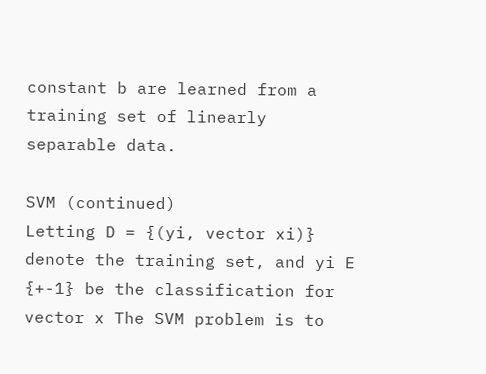constant b are learned from a training set of linearly separable data.

SVM (continued)
Letting D = {(yi, vector xi)} denote the training set, and yi E {+-1} be the classification for vector x The SVM problem is to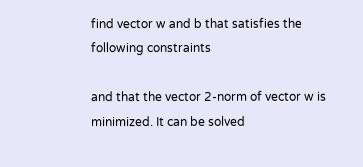find vector w and b that satisfies the following constraints

and that the vector 2-norm of vector w is minimized. It can be solved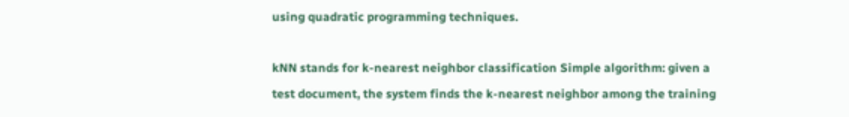using quadratic programming techniques.

kNN stands for k-nearest neighbor classification Simple algorithm: given a test document, the system finds the k-nearest neighbor among the training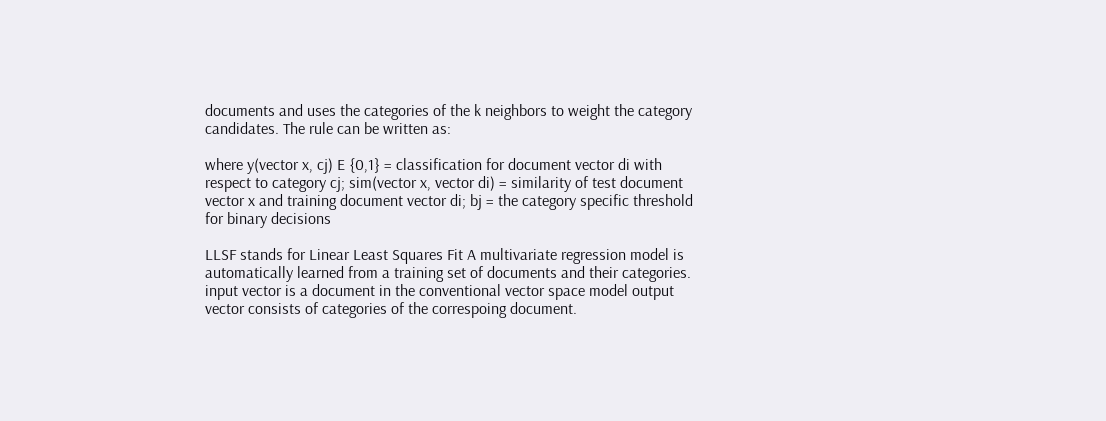documents and uses the categories of the k neighbors to weight the category candidates. The rule can be written as:

where y(vector x, cj) E {0,1} = classification for document vector di with respect to category cj; sim(vector x, vector di) = similarity of test document vector x and training document vector di; bj = the category specific threshold for binary decisions

LLSF stands for Linear Least Squares Fit A multivariate regression model is automatically learned from a training set of documents and their categories. input vector is a document in the conventional vector space model output vector consists of categories of the correspoing document.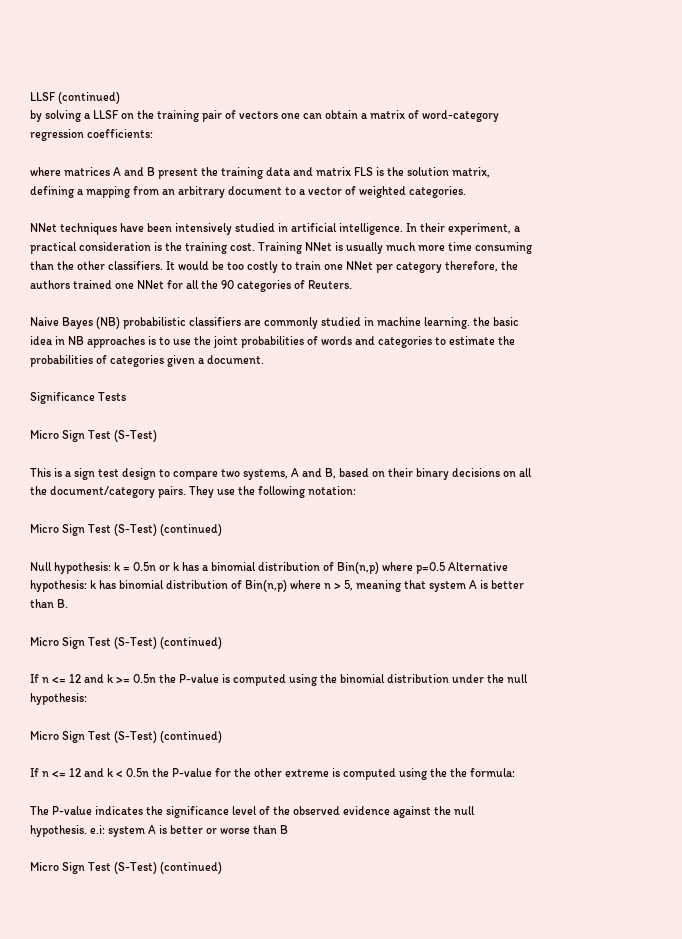LLSF (continued)
by solving a LLSF on the training pair of vectors one can obtain a matrix of word-category regression coefficients:

where matrices A and B present the training data and matrix FLS is the solution matrix, defining a mapping from an arbitrary document to a vector of weighted categories.

NNet techniques have been intensively studied in artificial intelligence. In their experiment, a practical consideration is the training cost. Training NNet is usually much more time consuming than the other classifiers. It would be too costly to train one NNet per category therefore, the authors trained one NNet for all the 90 categories of Reuters.

Naive Bayes (NB) probabilistic classifiers are commonly studied in machine learning. the basic idea in NB approaches is to use the joint probabilities of words and categories to estimate the probabilities of categories given a document.

Significance Tests

Micro Sign Test (S-Test)

This is a sign test design to compare two systems, A and B, based on their binary decisions on all the document/category pairs. They use the following notation:

Micro Sign Test (S-Test) (continued)

Null hypothesis: k = 0.5n or k has a binomial distribution of Bin(n,p) where p=0.5 Alternative hypothesis: k has binomial distribution of Bin(n,p) where n > 5, meaning that system A is better than B.

Micro Sign Test (S-Test) (continued)

If n <= 12 and k >= 0.5n the P-value is computed using the binomial distribution under the null hypothesis:

Micro Sign Test (S-Test) (continued)

If n <= 12 and k < 0.5n the P-value for the other extreme is computed using the the formula:

The P-value indicates the significance level of the observed evidence against the null hypothesis. e.i: system A is better or worse than B

Micro Sign Test (S-Test) (continued)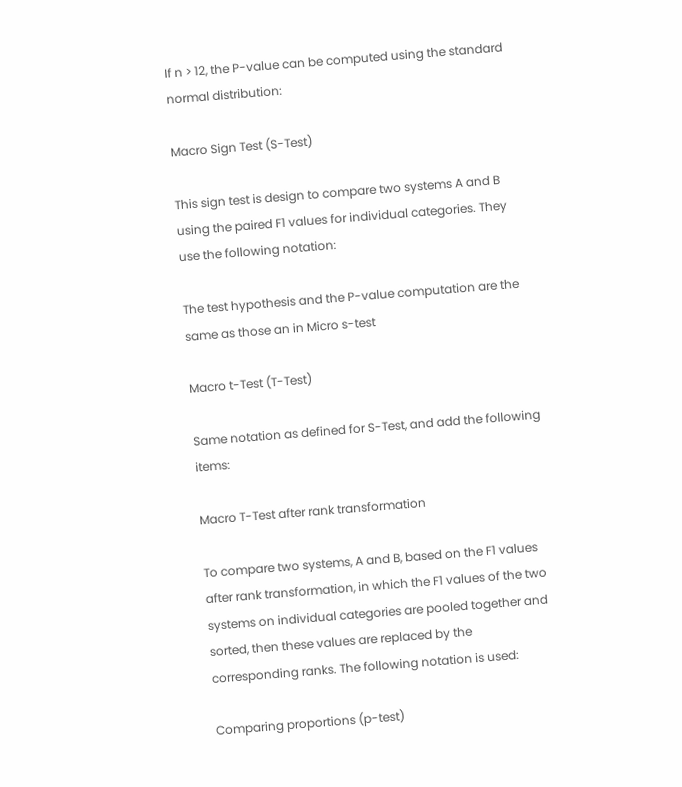If n > 12, the P-value can be computed using the standard normal distribution:

Macro Sign Test (S-Test)

This sign test is design to compare two systems A and B using the paired F1 values for individual categories. They use the following notation:

The test hypothesis and the P-value computation are the same as those an in Micro s-test

Macro t-Test (T-Test)

Same notation as defined for S-Test, and add the following items:

Macro T-Test after rank transformation

To compare two systems, A and B, based on the F1 values after rank transformation, in which the F1 values of the two systems on individual categories are pooled together and sorted, then these values are replaced by the corresponding ranks. The following notation is used:

Comparing proportions (p-test)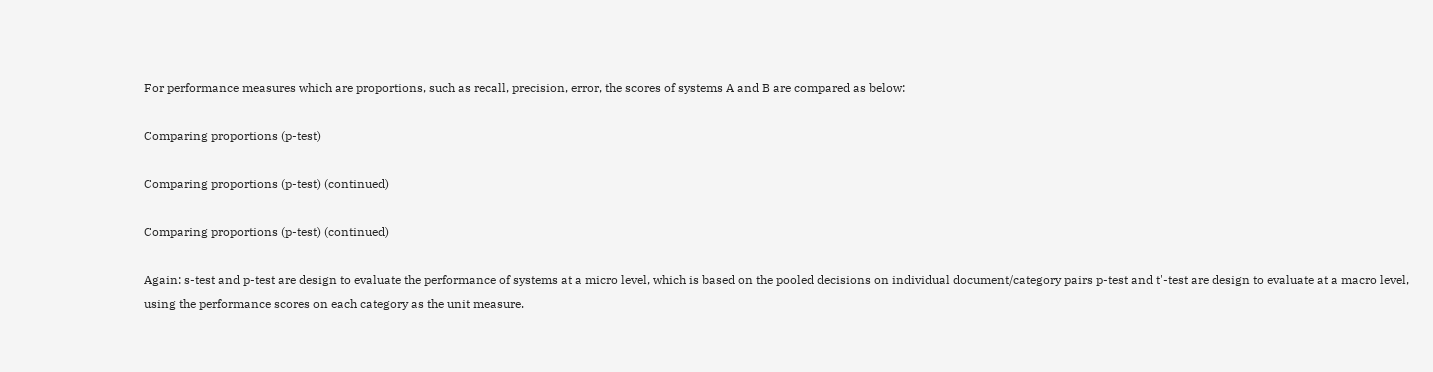For performance measures which are proportions, such as recall, precision, error, the scores of systems A and B are compared as below:

Comparing proportions (p-test)

Comparing proportions (p-test) (continued)

Comparing proportions (p-test) (continued)

Again: s-test and p-test are design to evaluate the performance of systems at a micro level, which is based on the pooled decisions on individual document/category pairs p-test and t'-test are design to evaluate at a macro level, using the performance scores on each category as the unit measure.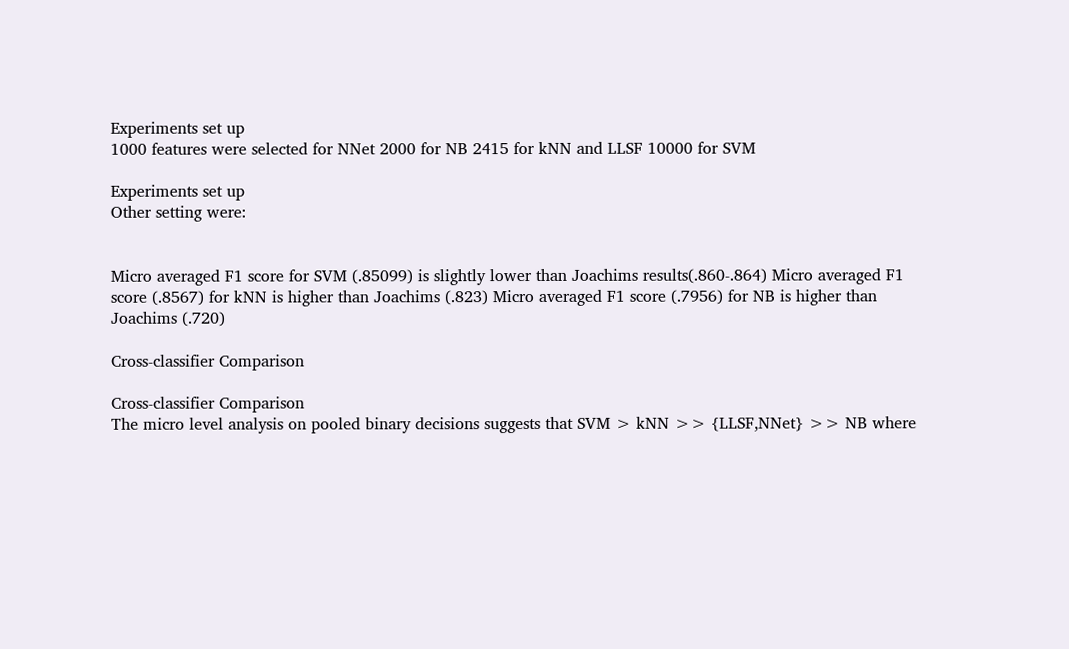Experiments set up
1000 features were selected for NNet 2000 for NB 2415 for kNN and LLSF 10000 for SVM

Experiments set up
Other setting were:


Micro averaged F1 score for SVM (.85099) is slightly lower than Joachims results(.860-.864) Micro averaged F1 score (.8567) for kNN is higher than Joachims (.823) Micro averaged F1 score (.7956) for NB is higher than Joachims (.720)

Cross-classifier Comparison

Cross-classifier Comparison
The micro level analysis on pooled binary decisions suggests that SVM > kNN >> {LLSF,NNet} >> NB where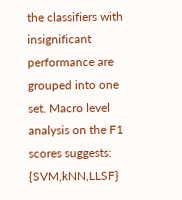the classifiers with insignificant performance are grouped into one set. Macro level analysis on the F1 scores suggests: {SVM,kNN,LLSF}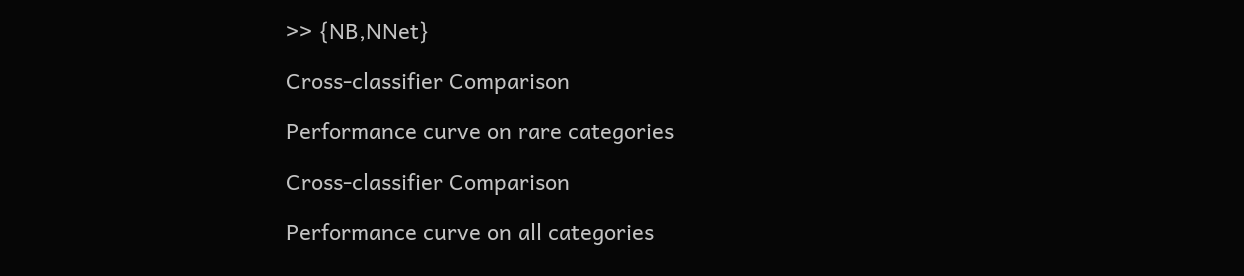>> {NB,NNet}

Cross-classifier Comparison

Performance curve on rare categories

Cross-classifier Comparison

Performance curve on all categories